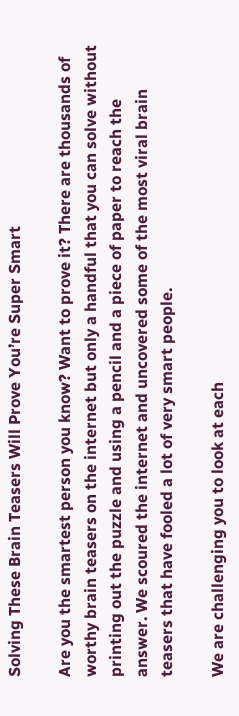Solving These Brain Teasers Will Prove You’re Super Smart

Are you the smartest person you know? Want to prove it? There are thousands of worthy brain teasers on the internet but only a handful that you can solve without printing out the puzzle and using a pencil and a piece of paper to reach the answer. We scoured the internet and uncovered some of the most viral brain teasers that have fooled a lot of very smart people.

We are challenging you to look at each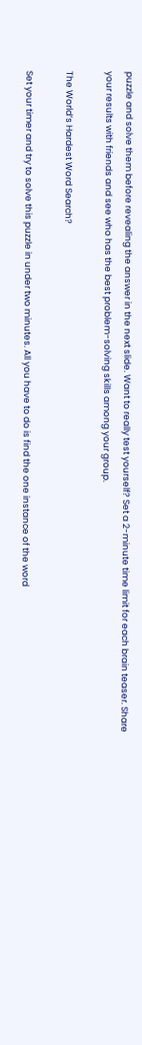puzzle and solve them before revealing the answer in the next slide. Want to really test yourself? Set a 2-minute time limit for each brain teaser. Share your results with friends and see who has the best problem-solving skills among your group.

The World’s Hardest Word Search?

Set your timer and try to solve this puzzle in under two minutes. All you have to do is find the one instance of the word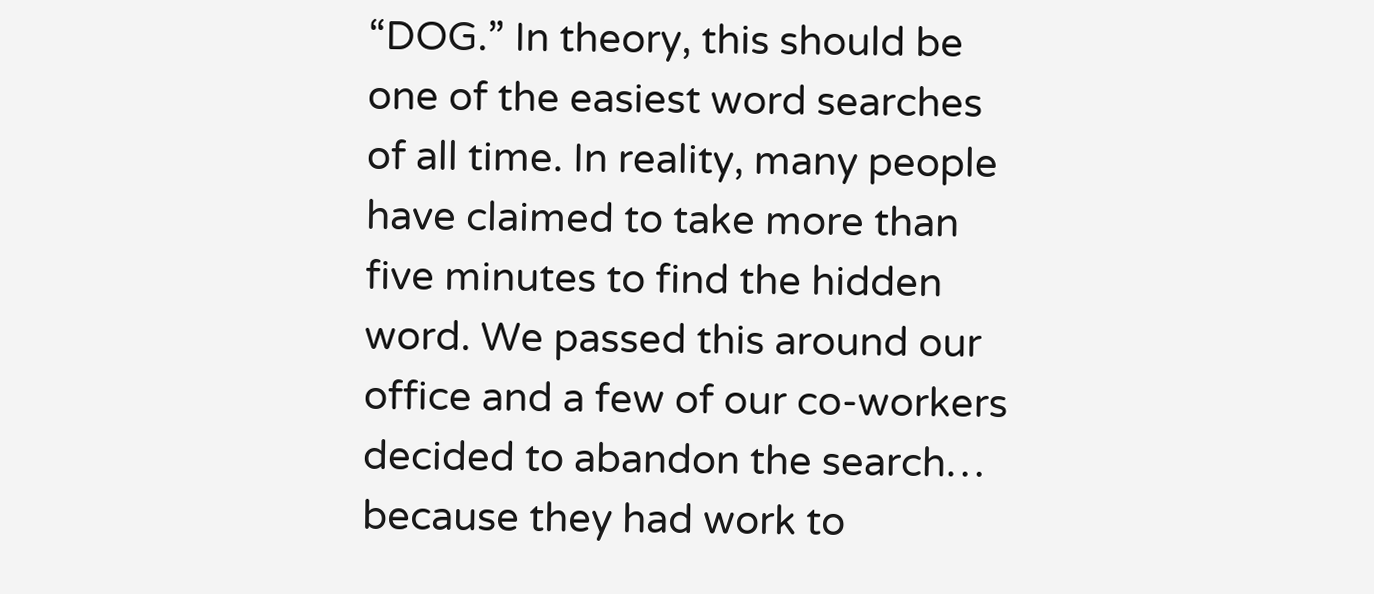“DOG.” In theory, this should be one of the easiest word searches of all time. In reality, many people have claimed to take more than five minutes to find the hidden word. We passed this around our office and a few of our co-workers decided to abandon the search… because they had work to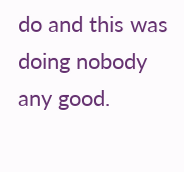do and this was doing nobody any good.